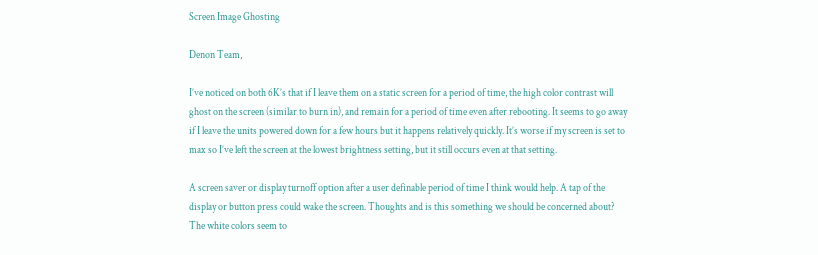Screen Image Ghosting

Denon Team,

I’ve noticed on both 6K’s that if I leave them on a static screen for a period of time, the high color contrast will ghost on the screen (similar to burn in), and remain for a period of time even after rebooting. It seems to go away if I leave the units powered down for a few hours but it happens relatively quickly. It’s worse if my screen is set to max so I’ve left the screen at the lowest brightness setting, but it still occurs even at that setting.

A screen saver or display turnoff option after a user definable period of time I think would help. A tap of the display or button press could wake the screen. Thoughts and is this something we should be concerned about? The white colors seem to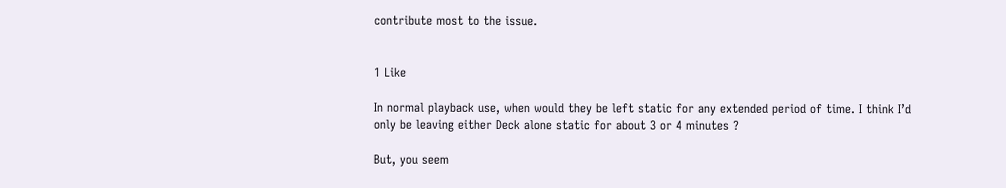contribute most to the issue.


1 Like

In normal playback use, when would they be left static for any extended period of time. I think I’d only be leaving either Deck alone static for about 3 or 4 minutes ?

But, you seem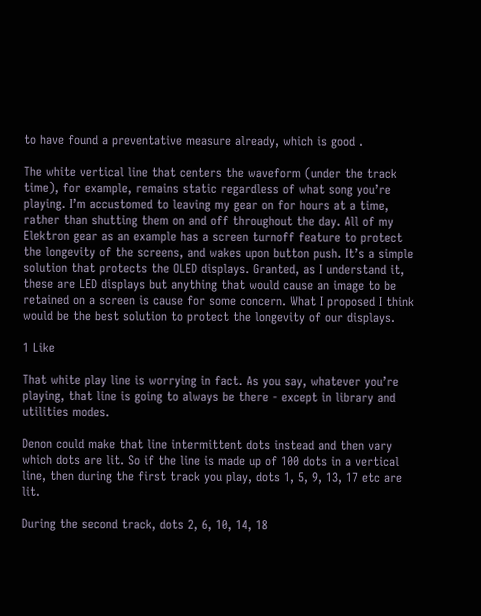to have found a preventative measure already, which is good .

The white vertical line that centers the waveform (under the track time), for example, remains static regardless of what song you’re playing. I’m accustomed to leaving my gear on for hours at a time, rather than shutting them on and off throughout the day. All of my Elektron gear as an example has a screen turnoff feature to protect the longevity of the screens, and wakes upon button push. It’s a simple solution that protects the OLED displays. Granted, as I understand it, these are LED displays but anything that would cause an image to be retained on a screen is cause for some concern. What I proposed I think would be the best solution to protect the longevity of our displays.

1 Like

That white play line is worrying in fact. As you say, whatever you’re playing, that line is going to always be there - except in library and utilities modes.

Denon could make that line intermittent dots instead and then vary which dots are lit. So if the line is made up of 100 dots in a vertical line, then during the first track you play, dots 1, 5, 9, 13, 17 etc are lit.

During the second track, dots 2, 6, 10, 14, 18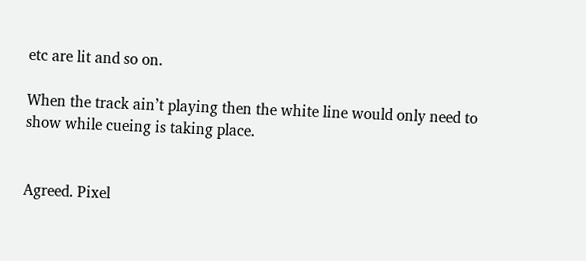etc are lit and so on.

When the track ain’t playing then the white line would only need to show while cueing is taking place.


Agreed. Pixel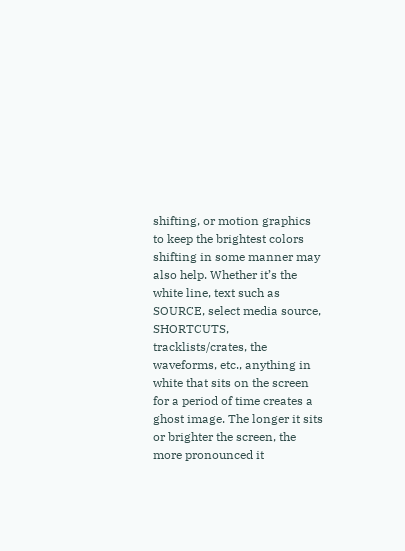shifting, or motion graphics to keep the brightest colors shifting in some manner may also help. Whether it’s the white line, text such as SOURCE, select media source, SHORTCUTS, tracklists/crates, the waveforms, etc., anything in white that sits on the screen for a period of time creates a ghost image. The longer it sits or brighter the screen, the more pronounced it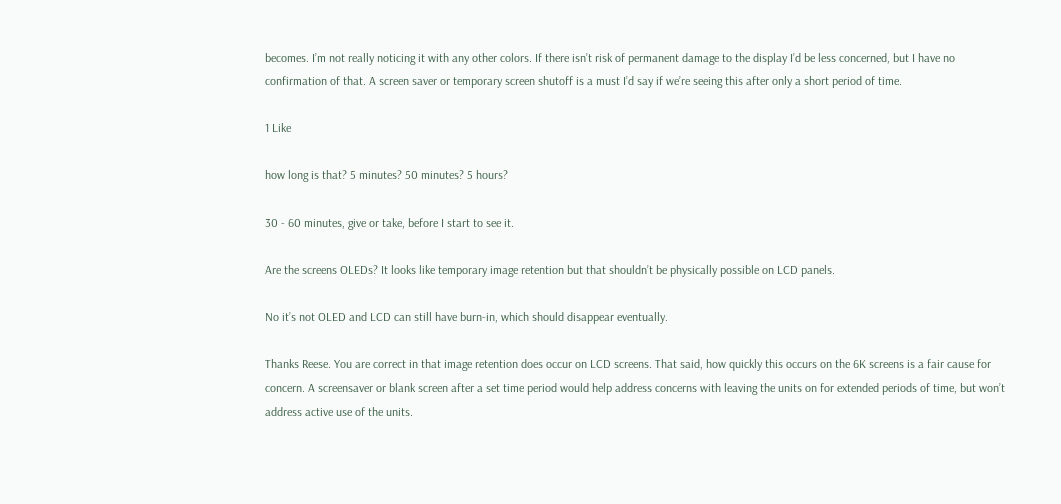becomes. I’m not really noticing it with any other colors. If there isn’t risk of permanent damage to the display I’d be less concerned, but I have no confirmation of that. A screen saver or temporary screen shutoff is a must I’d say if we’re seeing this after only a short period of time.

1 Like

how long is that? 5 minutes? 50 minutes? 5 hours?

30 - 60 minutes, give or take, before I start to see it.

Are the screens OLEDs? It looks like temporary image retention but that shouldn’t be physically possible on LCD panels.

No it’s not OLED and LCD can still have burn-in, which should disappear eventually.

Thanks Reese. You are correct in that image retention does occur on LCD screens. That said, how quickly this occurs on the 6K screens is a fair cause for concern. A screensaver or blank screen after a set time period would help address concerns with leaving the units on for extended periods of time, but won’t address active use of the units.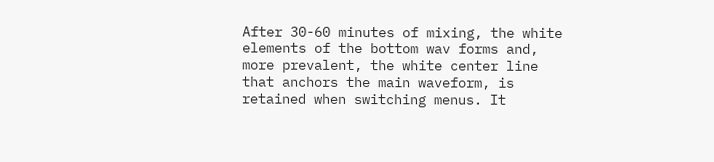After 30-60 minutes of mixing, the white elements of the bottom wav forms and, more prevalent, the white center line that anchors the main waveform, is retained when switching menus. It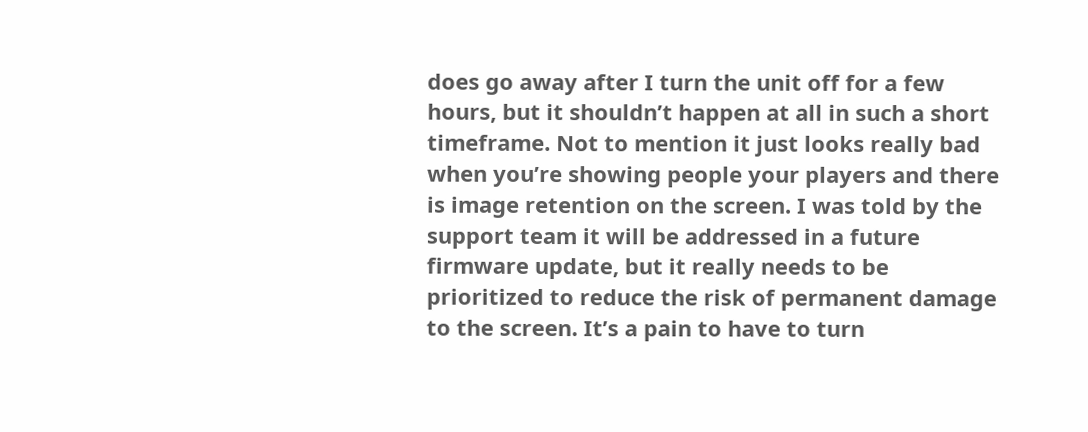does go away after I turn the unit off for a few hours, but it shouldn’t happen at all in such a short timeframe. Not to mention it just looks really bad when you’re showing people your players and there is image retention on the screen. I was told by the support team it will be addressed in a future firmware update, but it really needs to be prioritized to reduce the risk of permanent damage to the screen. It’s a pain to have to turn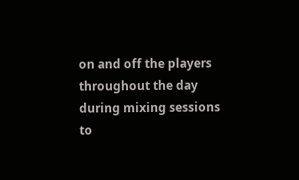on and off the players throughout the day during mixing sessions to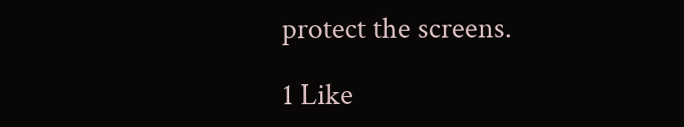protect the screens.

1 Like